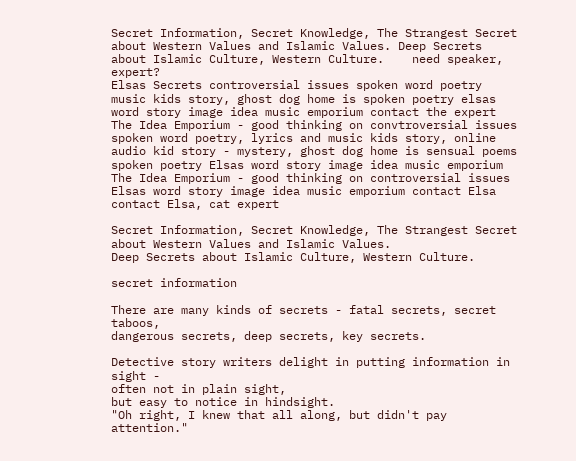Secret Information, Secret Knowledge, The Strangest Secret about Western Values and Islamic Values. Deep Secrets about Islamic Culture, Western Culture.    need speaker, expert?
Elsas Secrets controversial issues spoken word poetry music kids story, ghost dog home is spoken poetry elsas word story image idea music emporium contact the expert The Idea Emporium - good thinking on convtroversial issues spoken word poetry, lyrics and music kids story, online audio kid story - mystery, ghost dog home is sensual poems spoken poetry Elsas word story image idea music emporium The Idea Emporium - good thinking on controversial issues Elsas word story image idea music emporium contact Elsa contact Elsa, cat expert

Secret Information, Secret Knowledge, The Strangest Secret
about Western Values and Islamic Values.
Deep Secrets about Islamic Culture, Western Culture.

secret information

There are many kinds of secrets - fatal secrets, secret taboos,
dangerous secrets, deep secrets, key secrets.

Detective story writers delight in putting information in sight -
often not in plain sight,
but easy to notice in hindsight.
"Oh right, I knew that all along, but didn't pay attention."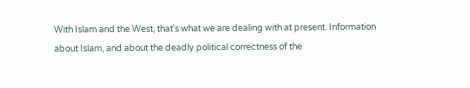With Islam and the West, that's what we are dealing with at present. Information about Islam, and about the deadly political correctness of the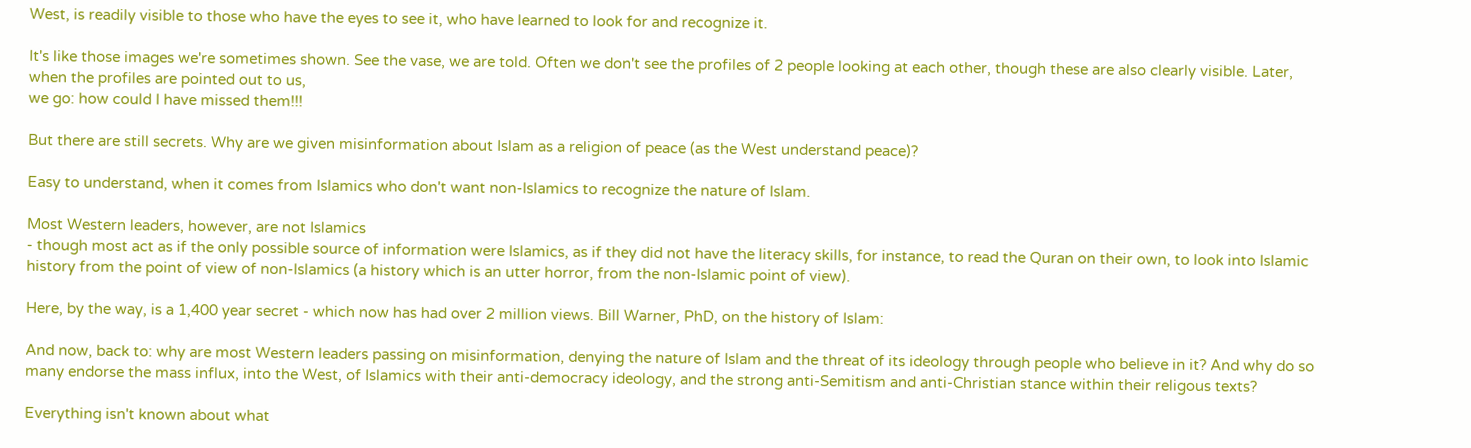West, is readily visible to those who have the eyes to see it, who have learned to look for and recognize it.

It's like those images we're sometimes shown. See the vase, we are told. Often we don't see the profiles of 2 people looking at each other, though these are also clearly visible. Later, when the profiles are pointed out to us,
we go: how could I have missed them!!!

But there are still secrets. Why are we given misinformation about Islam as a religion of peace (as the West understand peace)?

Easy to understand, when it comes from Islamics who don't want non-Islamics to recognize the nature of Islam.

Most Western leaders, however, are not Islamics
- though most act as if the only possible source of information were Islamics, as if they did not have the literacy skills, for instance, to read the Quran on their own, to look into Islamic history from the point of view of non-Islamics (a history which is an utter horror, from the non-Islamic point of view).

Here, by the way, is a 1,400 year secret - which now has had over 2 million views. Bill Warner, PhD, on the history of Islam:

And now, back to: why are most Western leaders passing on misinformation, denying the nature of Islam and the threat of its ideology through people who believe in it? And why do so many endorse the mass influx, into the West, of Islamics with their anti-democracy ideology, and the strong anti-Semitism and anti-Christian stance within their religous texts?

Everything isn't known about what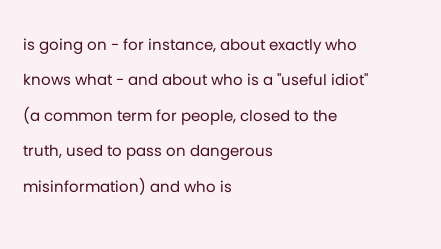is going on - for instance, about exactly who knows what - and about who is a "useful idiot" (a common term for people, closed to the truth, used to pass on dangerous misinformation) and who is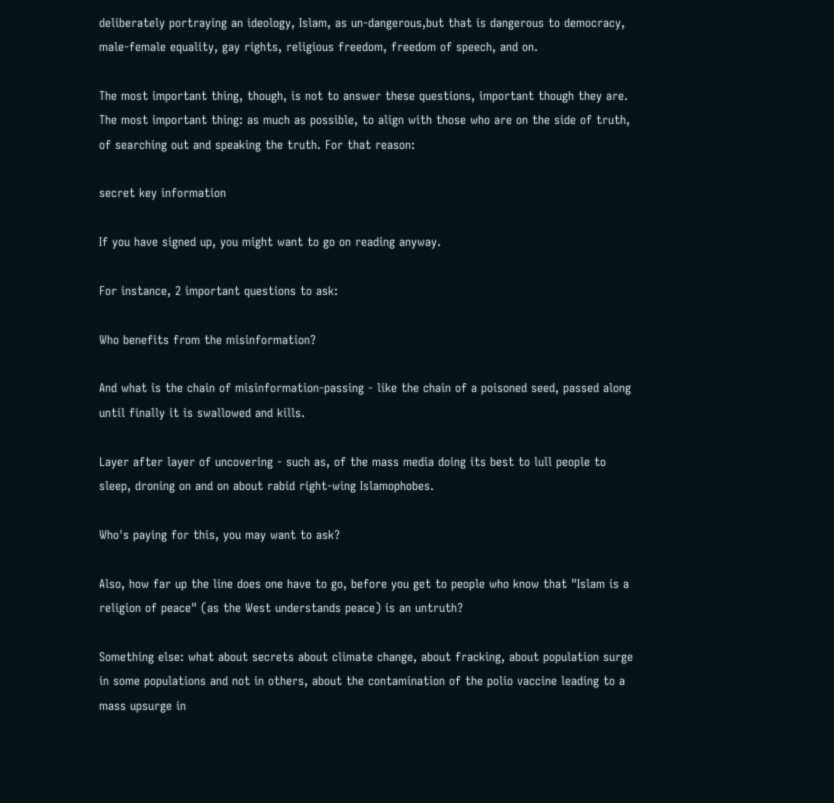deliberately portraying an ideology, Islam, as un-dangerous,but that is dangerous to democracy, male-female equality, gay rights, religious freedom, freedom of speech, and on.

The most important thing, though, is not to answer these questions, important though they are. The most important thing: as much as possible, to align with those who are on the side of truth, of searching out and speaking the truth. For that reason:

secret key information

If you have signed up, you might want to go on reading anyway.

For instance, 2 important questions to ask:

Who benefits from the misinformation?

And what is the chain of misinformation-passing - like the chain of a poisoned seed, passed along until finally it is swallowed and kills.

Layer after layer of uncovering - such as, of the mass media doing its best to lull people to sleep, droning on and on about rabid right-wing Islamophobes.

Who's paying for this, you may want to ask?

Also, how far up the line does one have to go, before you get to people who know that "Islam is a religion of peace" (as the West understands peace) is an untruth?

Something else: what about secrets about climate change, about fracking, about population surge in some populations and not in others, about the contamination of the polio vaccine leading to a mass upsurge in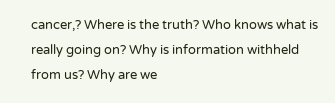cancer,? Where is the truth? Who knows what is really going on? Why is information withheld from us? Why are we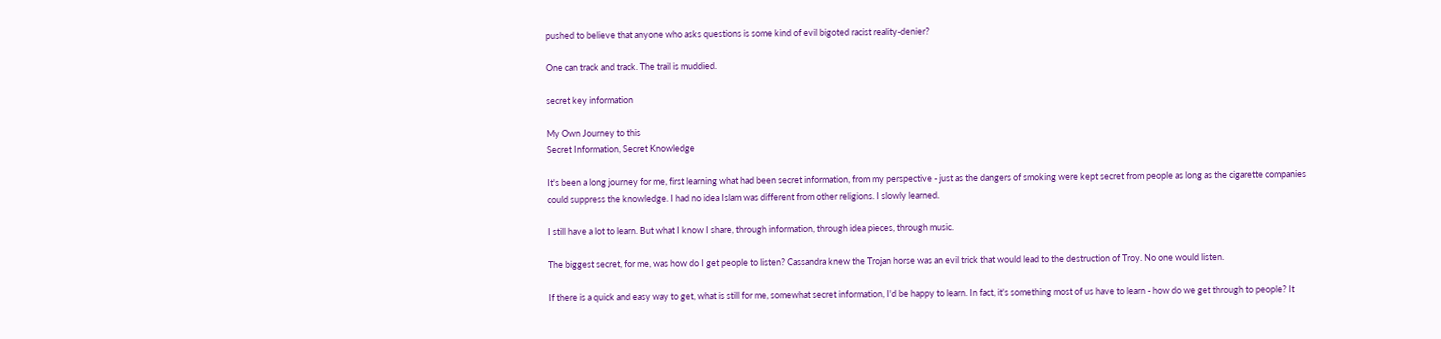pushed to believe that anyone who asks questions is some kind of evil bigoted racist reality-denier?

One can track and track. The trail is muddied.

secret key information

My Own Journey to this
Secret Information, Secret Knowledge

It's been a long journey for me, first learning what had been secret information, from my perspective - just as the dangers of smoking were kept secret from people as long as the cigarette companies could suppress the knowledge. I had no idea Islam was different from other religions. I slowly learned.

I still have a lot to learn. But what I know I share, through information, through idea pieces, through music.

The biggest secret, for me, was how do I get people to listen? Cassandra knew the Trojan horse was an evil trick that would lead to the destruction of Troy. No one would listen.

If there is a quick and easy way to get, what is still for me, somewhat secret information, I'd be happy to learn. In fact, it's something most of us have to learn - how do we get through to people? It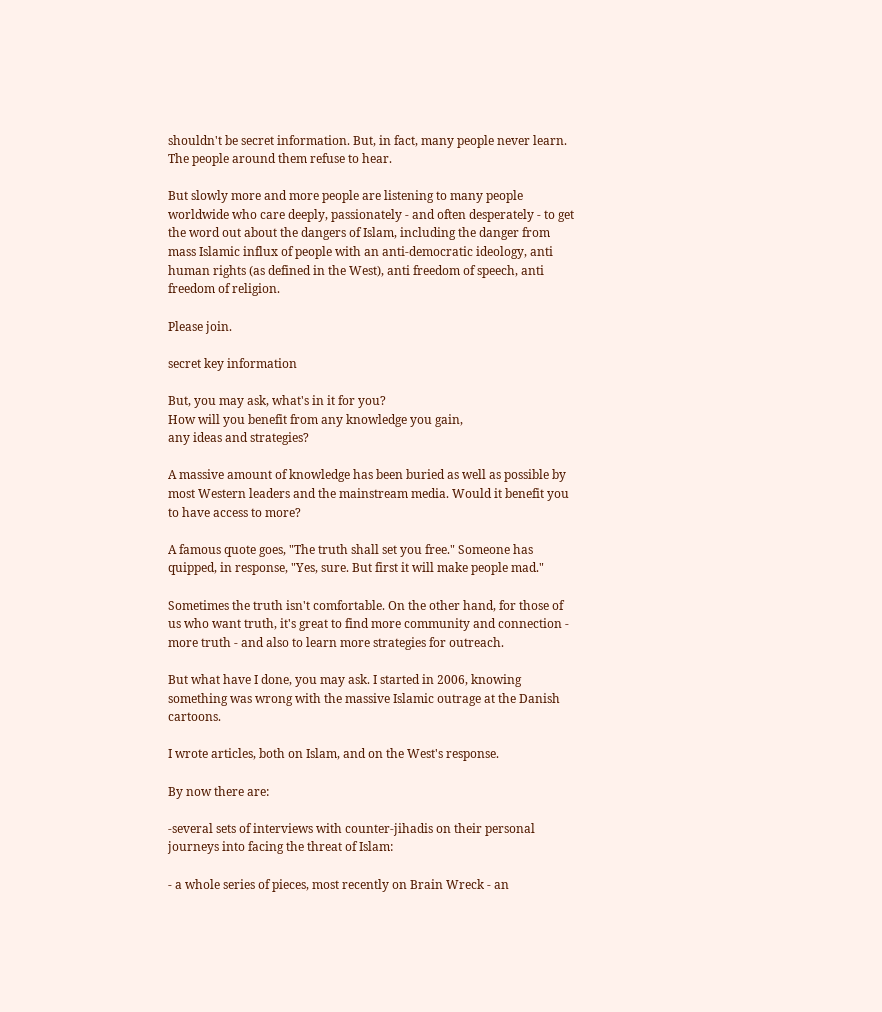shouldn't be secret information. But, in fact, many people never learn. The people around them refuse to hear.

But slowly more and more people are listening to many people worldwide who care deeply, passionately - and often desperately - to get the word out about the dangers of Islam, including the danger from mass Islamic influx of people with an anti-democratic ideology, anti human rights (as defined in the West), anti freedom of speech, anti freedom of religion.

Please join.

secret key information

But, you may ask, what's in it for you?
How will you benefit from any knowledge you gain,
any ideas and strategies?

A massive amount of knowledge has been buried as well as possible by most Western leaders and the mainstream media. Would it benefit you to have access to more?

A famous quote goes, "The truth shall set you free." Someone has quipped, in response, "Yes, sure. But first it will make people mad."

Sometimes the truth isn't comfortable. On the other hand, for those of us who want truth, it's great to find more community and connection - more truth - and also to learn more strategies for outreach.

But what have I done, you may ask. I started in 2006, knowing something was wrong with the massive Islamic outrage at the Danish cartoons.

I wrote articles, both on Islam, and on the West's response.

By now there are:

-several sets of interviews with counter-jihadis on their personal journeys into facing the threat of Islam:

- a whole series of pieces, most recently on Brain Wreck - an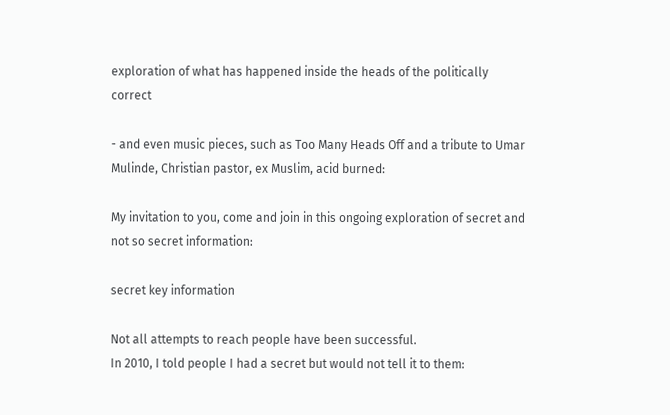exploration of what has happened inside the heads of the politically correct

- and even music pieces, such as Too Many Heads Off and a tribute to Umar Mulinde, Christian pastor, ex Muslim, acid burned:

My invitation to you, come and join in this ongoing exploration of secret and not so secret information:

secret key information

Not all attempts to reach people have been successful.
In 2010, I told people I had a secret but would not tell it to them: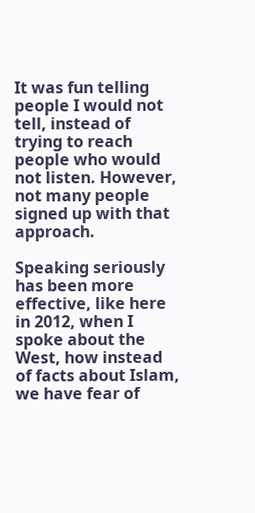It was fun telling people I would not tell, instead of trying to reach people who would not listen. However, not many people signed up with that approach.

Speaking seriously has been more effective, like here in 2012, when I spoke about the West, how instead of facts about Islam, we have fear of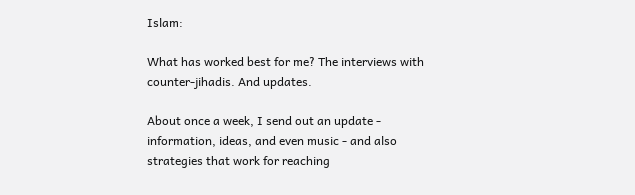Islam:

What has worked best for me? The interviews with counter-jihadis. And updates.

About once a week, I send out an update - information, ideas, and even music - and also strategies that work for reaching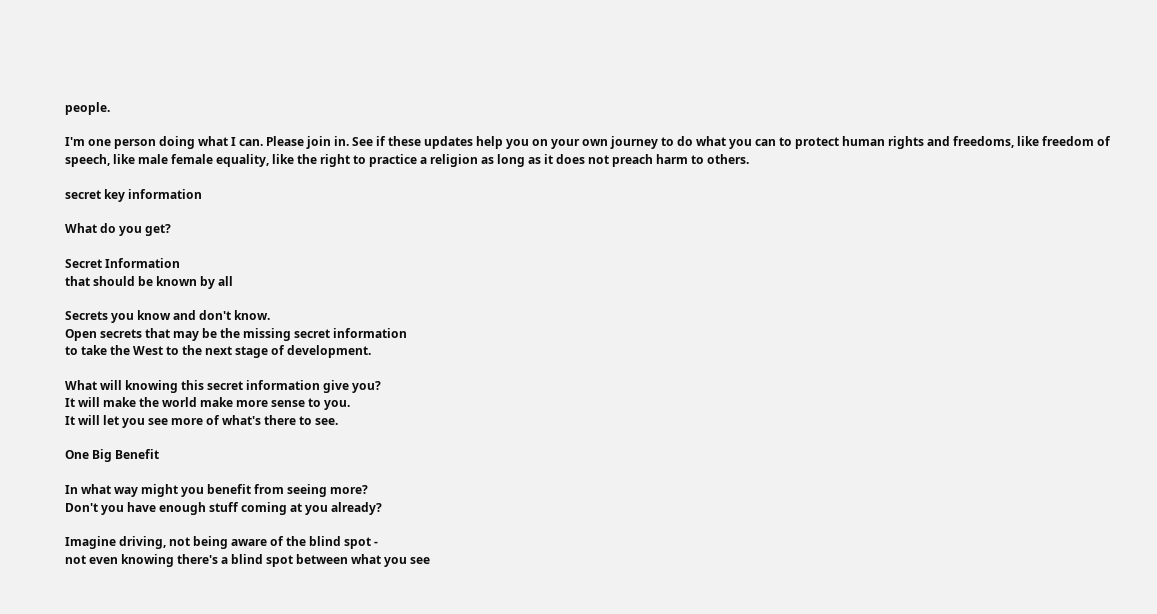people.

I'm one person doing what I can. Please join in. See if these updates help you on your own journey to do what you can to protect human rights and freedoms, like freedom of speech, like male female equality, like the right to practice a religion as long as it does not preach harm to others.

secret key information

What do you get?

Secret Information
that should be known by all

Secrets you know and don't know.
Open secrets that may be the missing secret information
to take the West to the next stage of development.

What will knowing this secret information give you?
It will make the world make more sense to you.
It will let you see more of what's there to see.

One Big Benefit

In what way might you benefit from seeing more?
Don't you have enough stuff coming at you already?

Imagine driving, not being aware of the blind spot -
not even knowing there's a blind spot between what you see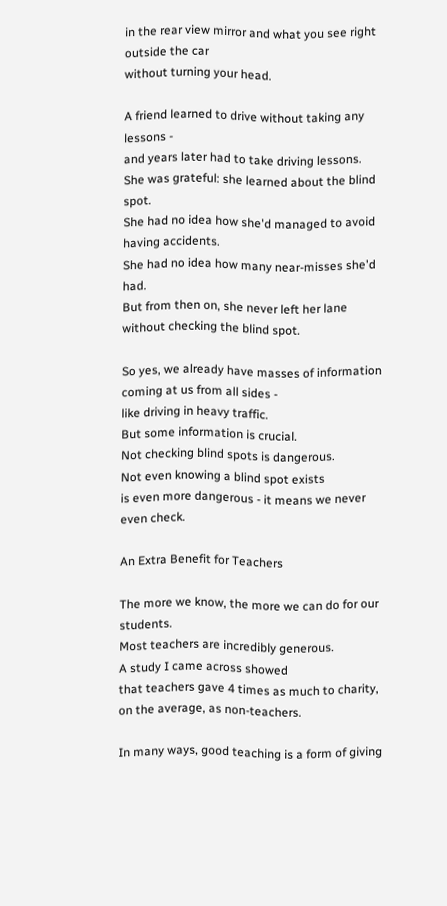in the rear view mirror and what you see right outside the car
without turning your head.

A friend learned to drive without taking any lessons -
and years later had to take driving lessons.
She was grateful: she learned about the blind spot.
She had no idea how she'd managed to avoid having accidents.
She had no idea how many near-misses she'd had.
But from then on, she never left her lane without checking the blind spot.

So yes, we already have masses of information
coming at us from all sides -
like driving in heavy traffic.
But some information is crucial.
Not checking blind spots is dangerous.
Not even knowing a blind spot exists
is even more dangerous - it means we never even check.

An Extra Benefit for Teachers

The more we know, the more we can do for our students.
Most teachers are incredibly generous.
A study I came across showed
that teachers gave 4 times as much to charity,
on the average, as non-teachers.

In many ways, good teaching is a form of giving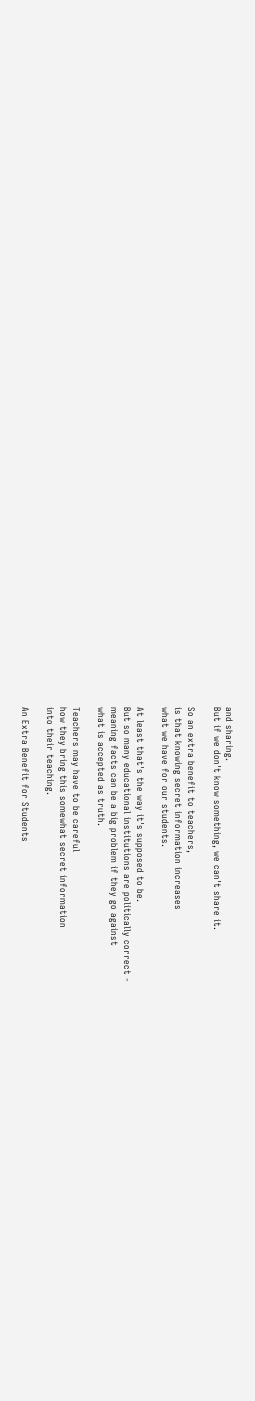and sharing.
But if we don't know something, we can't share it.

So an extra benefit to teachers,
is that knowing secret information increases
what we have for our students.

At least that's the way it's supposed to be.
But so many educational institutions are politically correct -
meaning facts can be a big problem if they go against
what is accepted as truth.

Teachers may have to be careful
how they bring this somewhat secret information
into their teaching.

An Extra Benefit for Students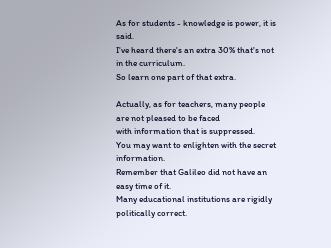As for students - knowledge is power, it is said.
I've heard there's an extra 30% that's not in the curriculum.
So learn one part of that extra.

Actually, as for teachers, many people are not pleased to be faced
with information that is suppressed.
You may want to enlighten with the secret information.
Remember that Galileo did not have an easy time of it.
Many educational institutions are rigidly politically correct.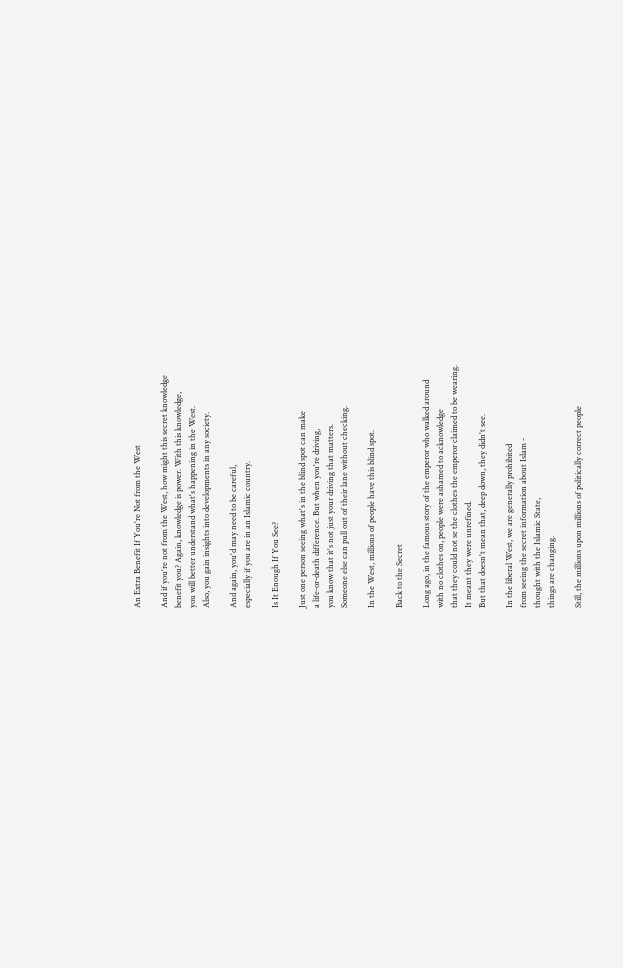An Extra Benefit If You're Not from the West

And if you're not from the West, how might this secret knowledge
benefit you? Again, knowledge is power. With this knowledge,
you will better understand what's happening in the West.
Also, you gain insights into developments in any society.

And again, you'd may need to be careful,
especially if you are in an Islamic country.

Is It Enough If You See?

Just one person seeing what's in the blind spot can make
a life-or-death difference. But when you're driving,
you know that it's not just your driving that matters.
Someone else can pull out of their lane without checking.

In the West, millions of people have this blind spot.

Back to the Secret

Long ago, in the famous story of the emperor who walked around
with no clothes on, people were ashamed to acknowledge
that they could not se the clothes the emperor claimed to be wearing.
It meant they were unrefined.
But that doesn't mean that, deep down, they didn't see.

In the liberal West, we are generally prohibited
from seeing the secret information about Islam -
thought with the Islamic State,
things are changing.

Still, the millions upon millions of politically correct people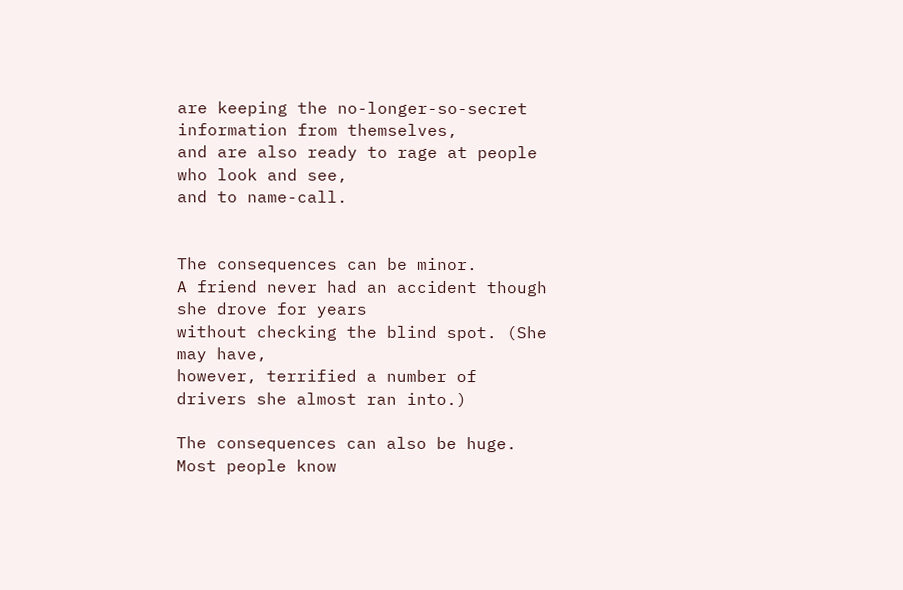are keeping the no-longer-so-secret information from themselves,
and are also ready to rage at people who look and see,
and to name-call.


The consequences can be minor.
A friend never had an accident though she drove for years
without checking the blind spot. (She may have,
however, terrified a number of drivers she almost ran into.)

The consequences can also be huge. Most people know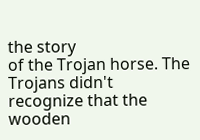the story
of the Trojan horse. The Trojans didn't recognize that the wooden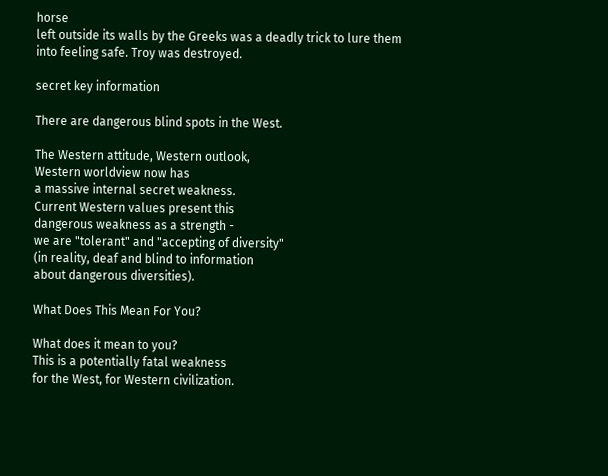horse
left outside its walls by the Greeks was a deadly trick to lure them
into feeling safe. Troy was destroyed.

secret key information

There are dangerous blind spots in the West.

The Western attitude, Western outlook,
Western worldview now has
a massive internal secret weakness.
Current Western values present this
dangerous weakness as a strength -
we are "tolerant" and "accepting of diversity"
(in reality, deaf and blind to information
about dangerous diversities).

What Does This Mean For You?

What does it mean to you?
This is a potentially fatal weakness
for the West, for Western civilization.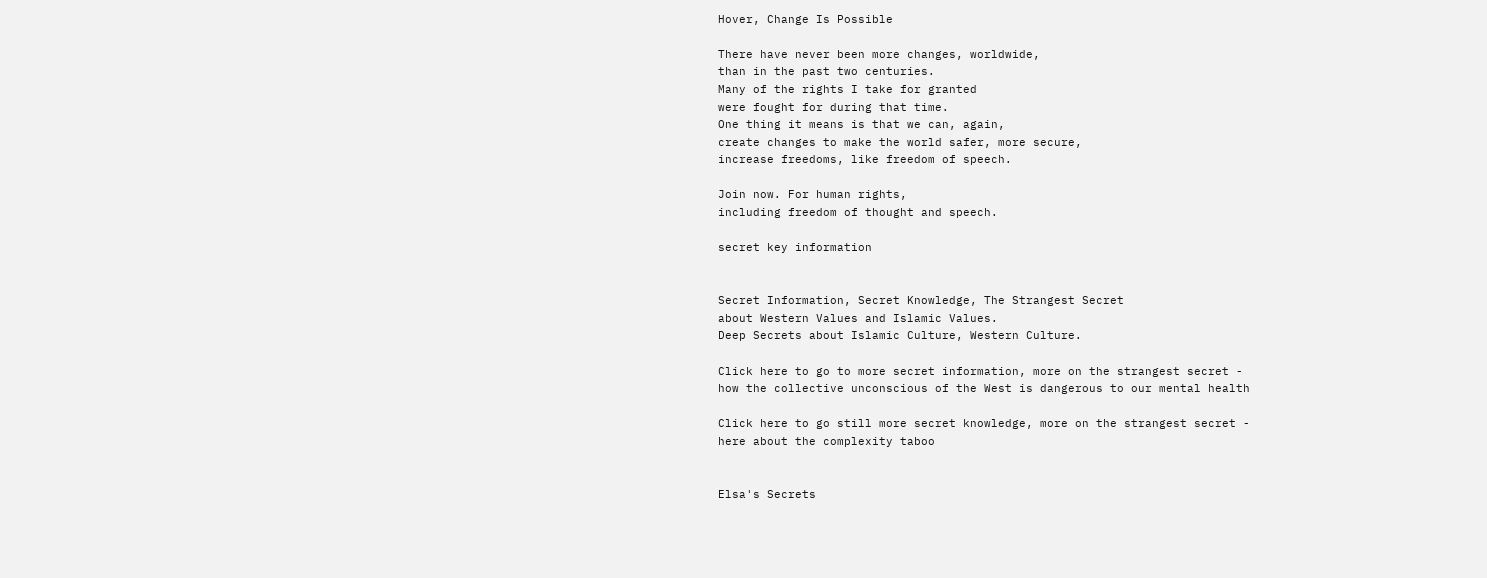Hover, Change Is Possible

There have never been more changes, worldwide,
than in the past two centuries.
Many of the rights I take for granted
were fought for during that time.
One thing it means is that we can, again,
create changes to make the world safer, more secure,
increase freedoms, like freedom of speech.

Join now. For human rights,
including freedom of thought and speech.

secret key information


Secret Information, Secret Knowledge, The Strangest Secret
about Western Values and Islamic Values.
Deep Secrets about Islamic Culture, Western Culture.

Click here to go to more secret information, more on the strangest secret -
how the collective unconscious of the West is dangerous to our mental health

Click here to go still more secret knowledge, more on the strangest secret -
here about the complexity taboo


Elsa's Secrets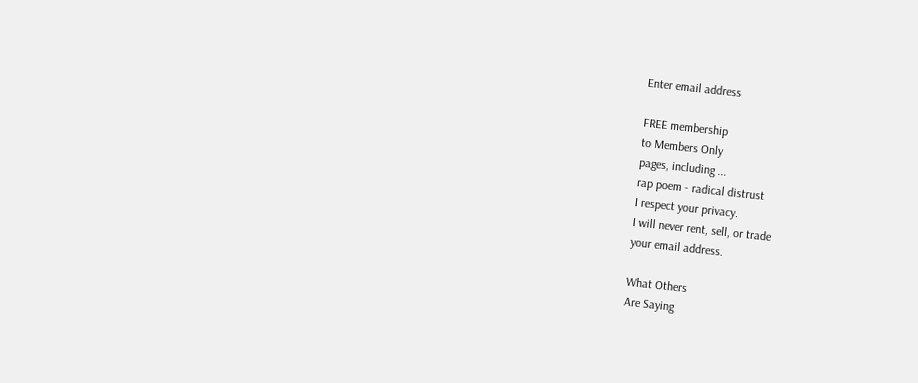Enter email address

FREE membership
to Members Only
pages, including ...
rap poem - radical distrust
I respect your privacy.
I will never rent, sell, or trade
your email address.

What Others
Are Saying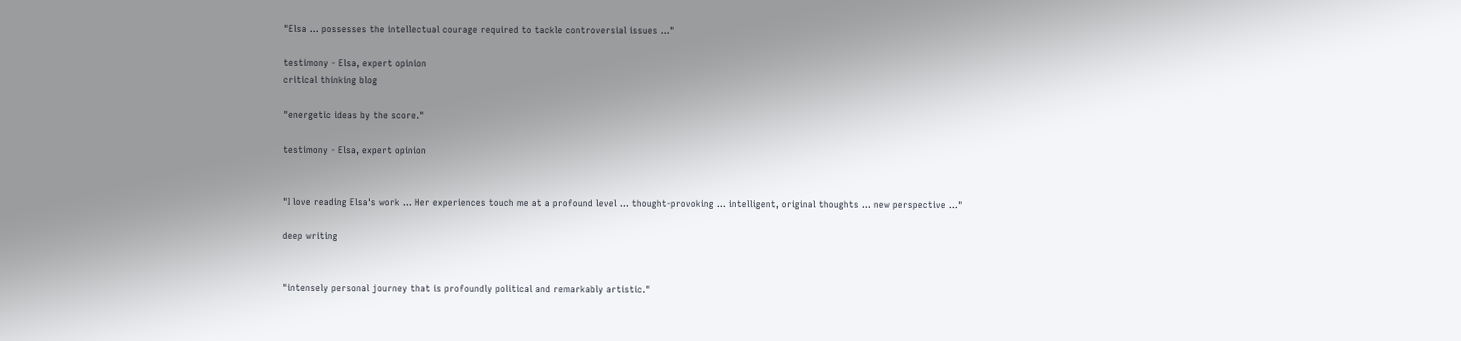"Elsa ... possesses the intellectual courage required to tackle controversial issues ..."

testimony - Elsa, expert opinion
critical thinking blog

"energetic ideas by the score."

testimony - Elsa, expert opinion


"I love reading Elsa's work ... Her experiences touch me at a profound level ... thought-provoking ... intelligent, original thoughts ... new perspective ..."

deep writing


"intensely personal journey that is profoundly political and remarkably artistic."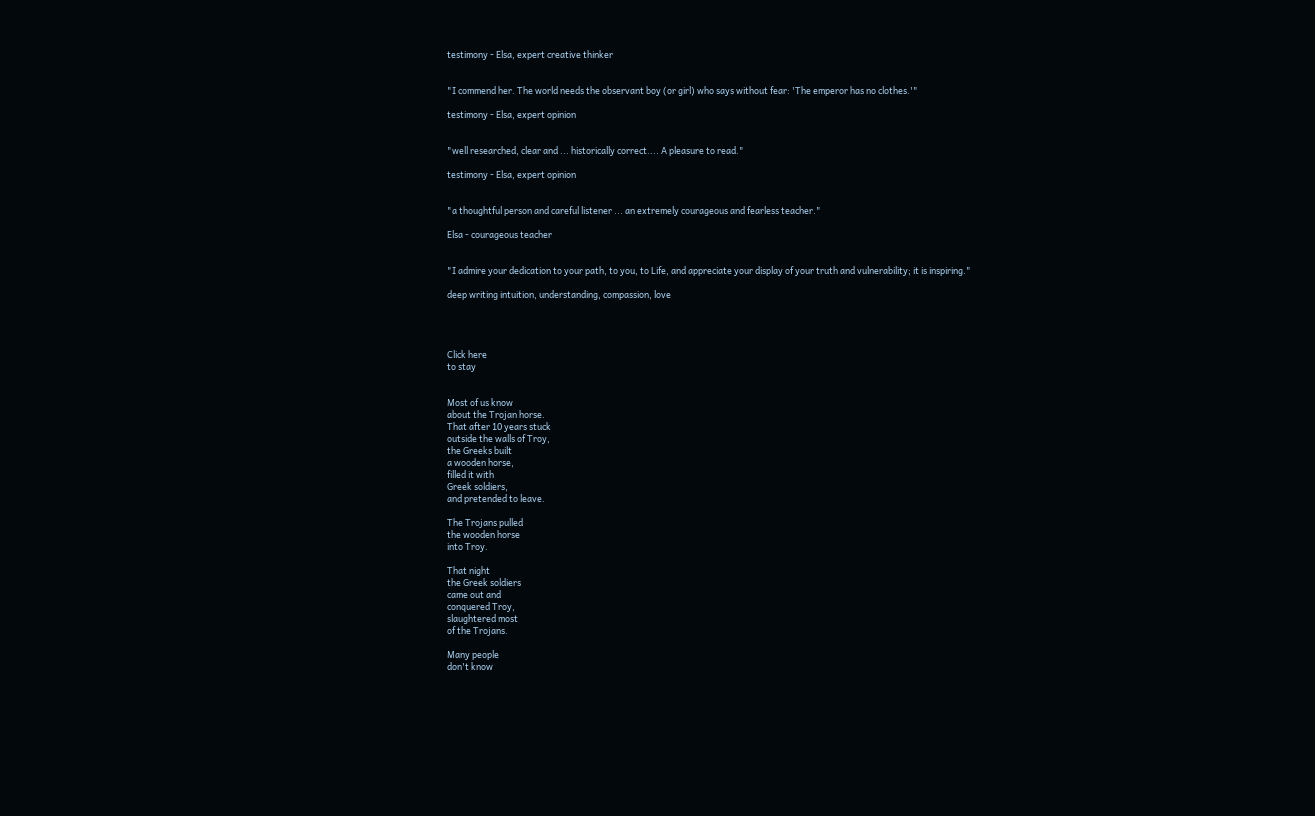testimony - Elsa, expert creative thinker


"I commend her. The world needs the observant boy (or girl) who says without fear: 'The emperor has no clothes.'"

testimony - Elsa, expert opinion


"well researched, clear and ... historically correct.... A pleasure to read."

testimony - Elsa, expert opinion


"a thoughtful person and careful listener ... an extremely courageous and fearless teacher."

Elsa - courageous teacher


"I admire your dedication to your path, to you, to Life, and appreciate your display of your truth and vulnerability; it is inspiring."

deep writing intuition, understanding, compassion, love




Click here
to stay


Most of us know
about the Trojan horse.
That after 10 years stuck
outside the walls of Troy,
the Greeks built
a wooden horse,
filled it with
Greek soldiers,
and pretended to leave.

The Trojans pulled
the wooden horse
into Troy.

That night
the Greek soldiers
came out and
conquered Troy,
slaughtered most
of the Trojans.

Many people
don't know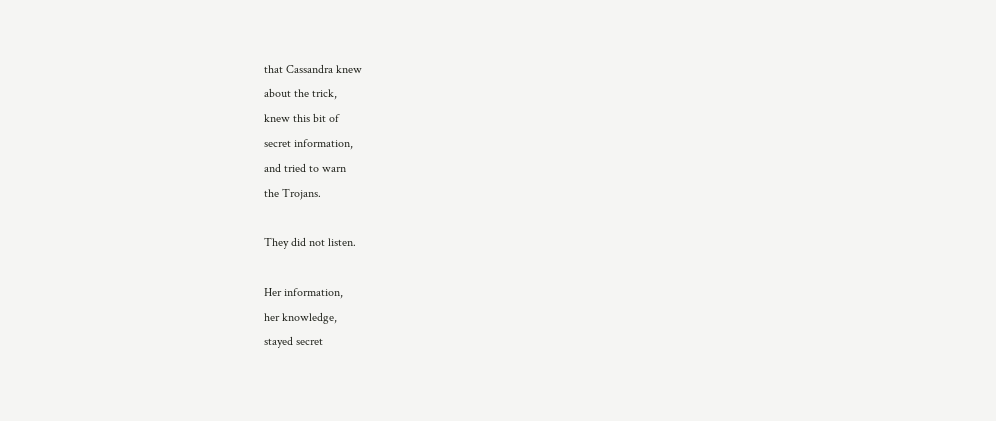that Cassandra knew
about the trick,
knew this bit of
secret information,
and tried to warn
the Trojans.

They did not listen.

Her information,
her knowledge,
stayed secret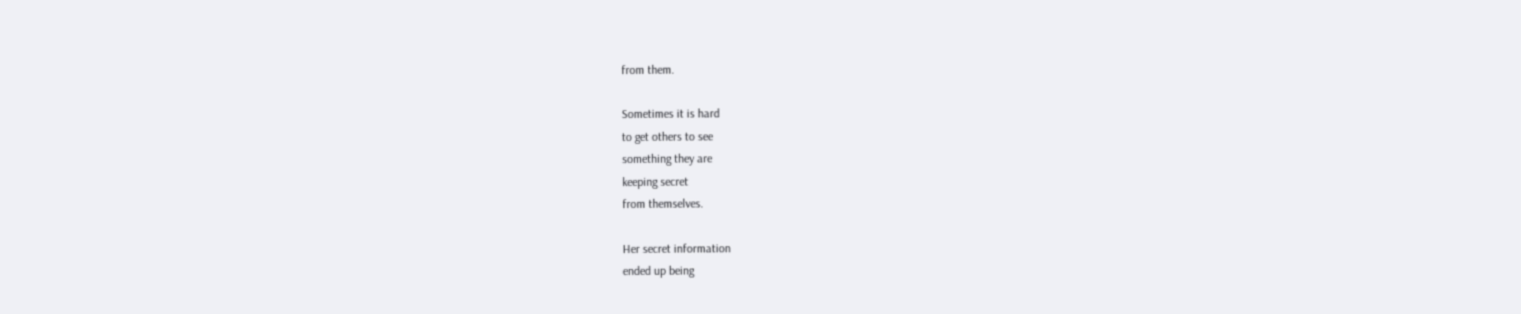from them.

Sometimes it is hard
to get others to see
something they are
keeping secret
from themselves.

Her secret information
ended up being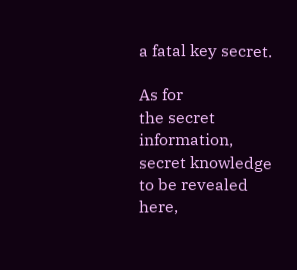a fatal key secret.

As for
the secret information,
secret knowledge
to be revealed here,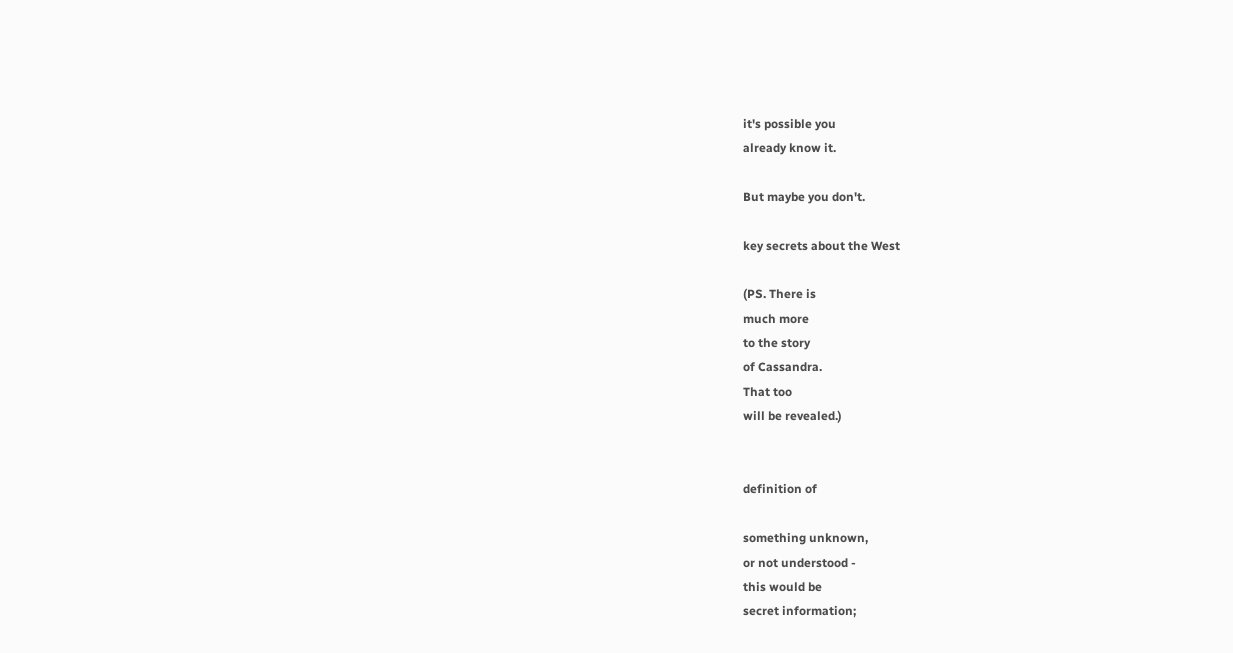it's possible you
already know it.

But maybe you don't.

key secrets about the West

(PS. There is
much more
to the story
of Cassandra.
That too
will be revealed.)


definition of

something unknown,
or not understood -
this would be
secret information;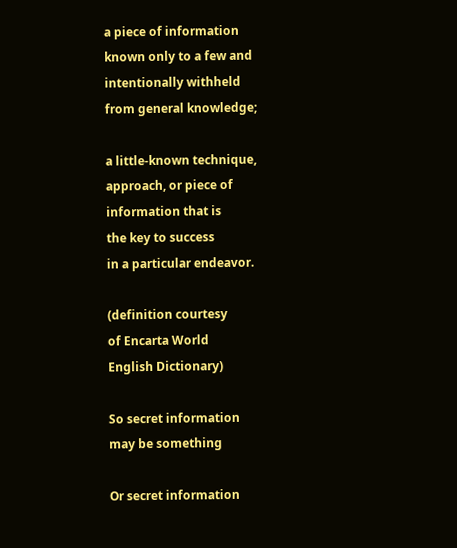a piece of information
known only to a few and
intentionally withheld
from general knowledge;

a little-known technique,
approach, or piece of
information that is
the key to success
in a particular endeavor.

(definition courtesy
of Encarta World
English Dictionary)

So secret information
may be something

Or secret information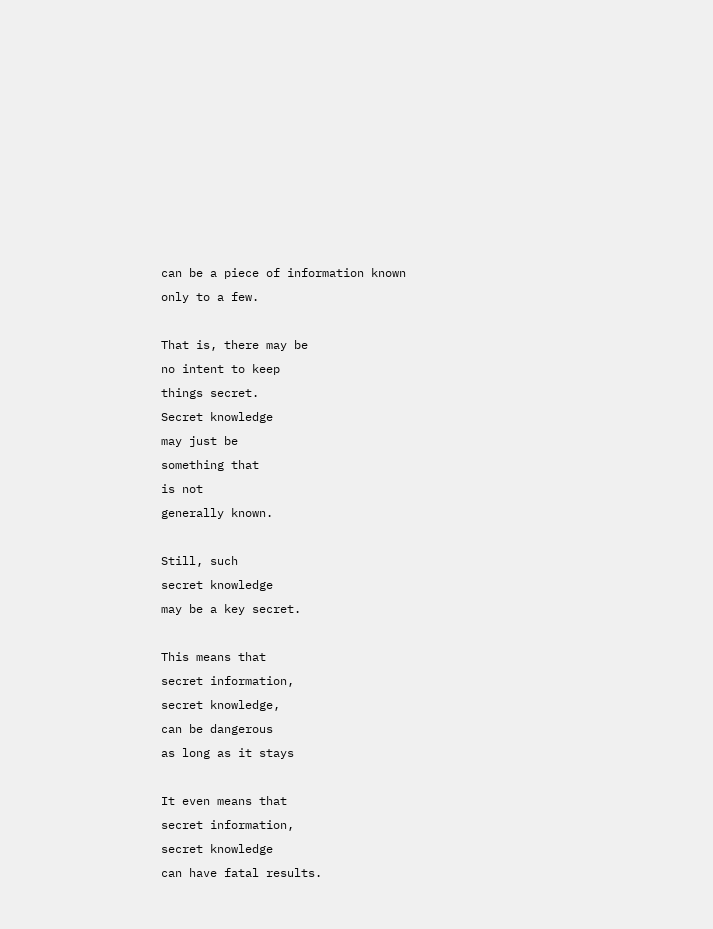can be a piece of information known
only to a few.

That is, there may be
no intent to keep
things secret.
Secret knowledge
may just be
something that
is not
generally known.

Still, such
secret knowledge
may be a key secret.

This means that
secret information,
secret knowledge,
can be dangerous
as long as it stays

It even means that
secret information,
secret knowledge
can have fatal results.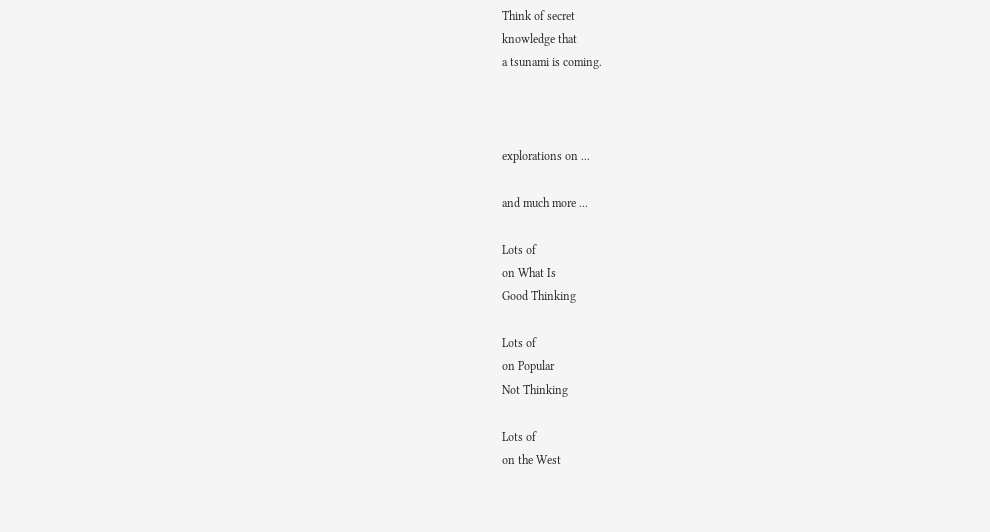Think of secret
knowledge that
a tsunami is coming.



explorations on ...

and much more ...

Lots of
on What Is
Good Thinking

Lots of
on Popular
Not Thinking

Lots of
on the West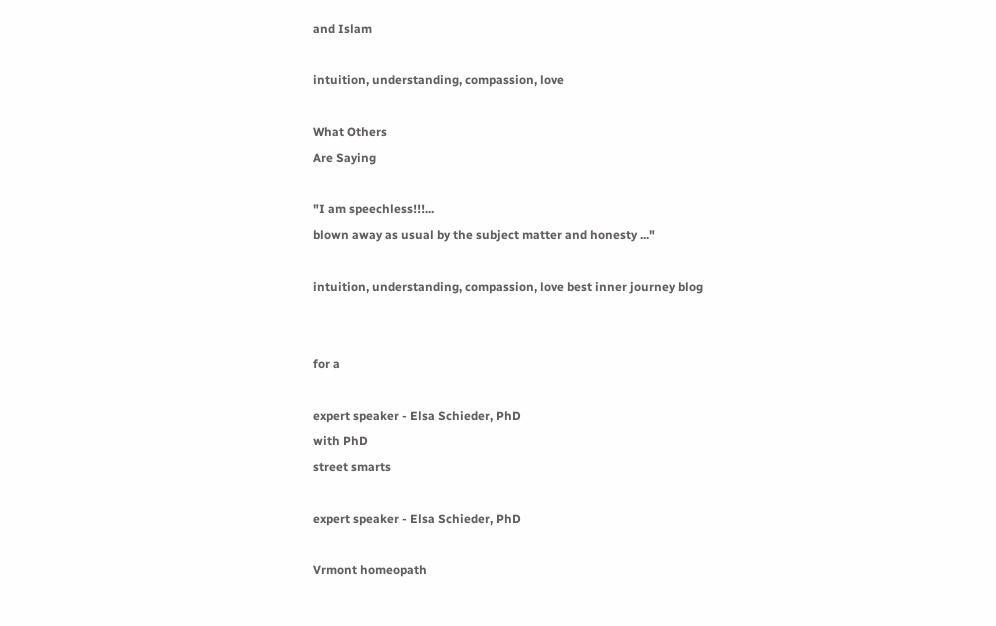and Islam

intuition, understanding, compassion, love

What Others
Are Saying

"I am speechless!!!...
blown away as usual by the subject matter and honesty ..."

intuition, understanding, compassion, love best inner journey blog


for a

expert speaker - Elsa Schieder, PhD
with PhD
street smarts

expert speaker - Elsa Schieder, PhD

Vrmont homeopath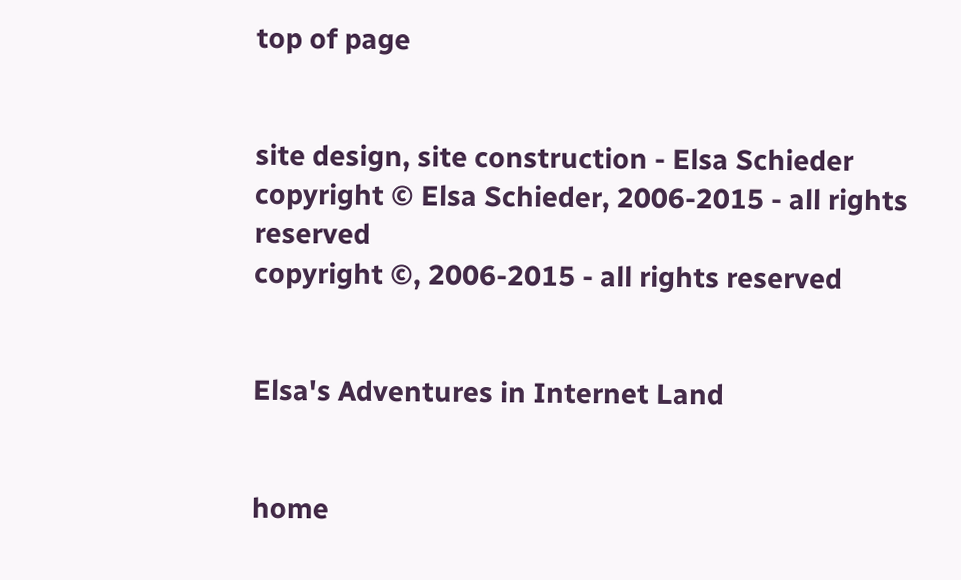top of page


site design, site construction - Elsa Schieder
copyright © Elsa Schieder, 2006-2015 - all rights reserved
copyright ©, 2006-2015 - all rights reserved


Elsa's Adventures in Internet Land


home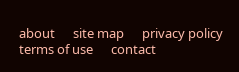about      site map      privacy policy      terms of use      contact